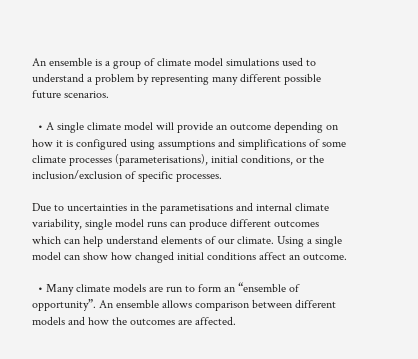An ensemble is a group of climate model simulations used to understand a problem by representing many different possible future scenarios.

  • A single climate model will provide an outcome depending on how it is configured using assumptions and simplifications of some climate processes (parameterisations), initial conditions, or the inclusion/exclusion of specific processes.

Due to uncertainties in the parametisations and internal climate variability, single model runs can produce different outcomes which can help understand elements of our climate. Using a single model can show how changed initial conditions affect an outcome.

  • Many climate models are run to form an “ensemble of opportunity”. An ensemble allows comparison between different models and how the outcomes are affected.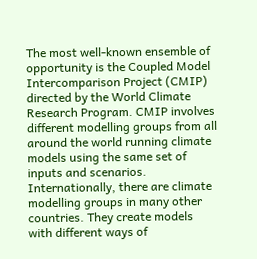The most well-known ensemble of opportunity is the Coupled Model Intercomparison Project (CMIP) directed by the World Climate Research Program. CMIP involves different modelling groups from all around the world running climate models using the same set of inputs and scenarios. Internationally, there are climate modelling groups in many other countries. They create models with different ways of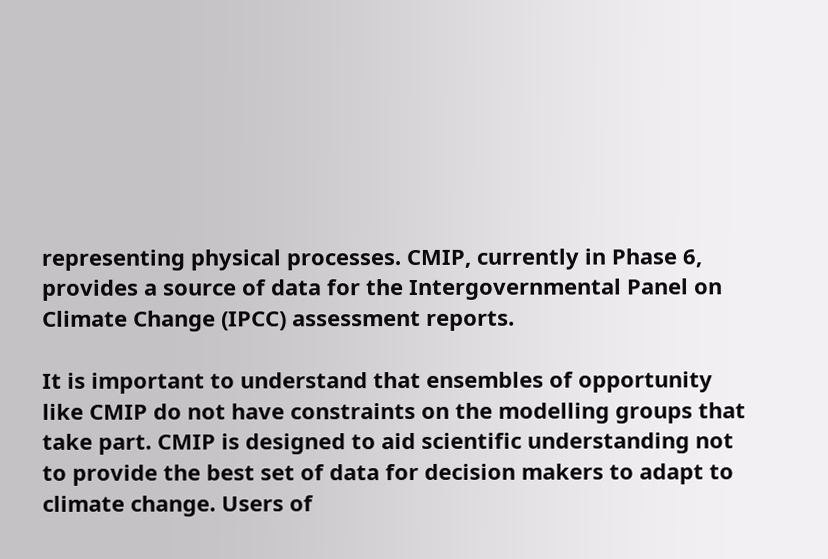representing physical processes. CMIP, currently in Phase 6, provides a source of data for the Intergovernmental Panel on Climate Change (IPCC) assessment reports.

It is important to understand that ensembles of opportunity like CMIP do not have constraints on the modelling groups that take part. CMIP is designed to aid scientific understanding not to provide the best set of data for decision makers to adapt to climate change. Users of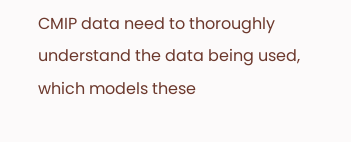CMIP data need to thoroughly understand the data being used, which models these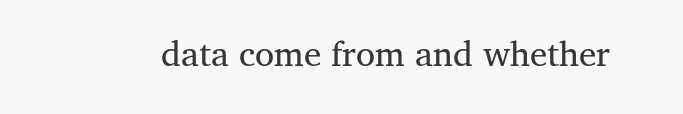data come from and whether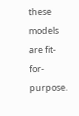these models are fit-for-purpose.